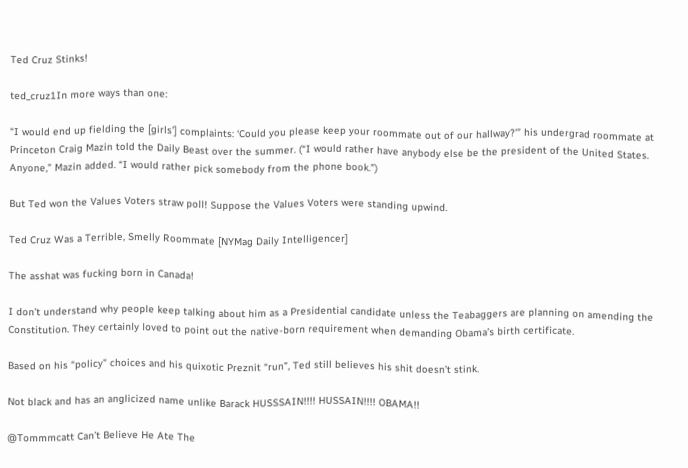Ted Cruz Stinks!

ted_cruz1In more ways than one:

“I would end up fielding the [girls’] complaints: ‘Could you please keep your roommate out of our hallway?'” his undergrad roommate at Princeton Craig Mazin told the Daily Beast over the summer. (“I would rather have anybody else be the president of the United States. Anyone,” Mazin added. “I would rather pick somebody from the phone book.”)

But Ted won the Values Voters straw poll! Suppose the Values Voters were standing upwind.

Ted Cruz Was a Terrible, Smelly Roommate [NYMag Daily Intelligencer]

The asshat was fucking born in Canada!

I don’t understand why people keep talking about him as a Presidential candidate unless the Teabaggers are planning on amending the Constitution. They certainly loved to point out the native-born requirement when demanding Obama’s birth certificate.

Based on his “policy” choices and his quixotic Preznit “run”, Ted still believes his shit doesn’t stink.

Not black and has an anglicized name unlike Barack HUSSSAIN!!!! HUSSAIN!!!! OBAMA!!

@Tommmcatt Can’t Believe He Ate The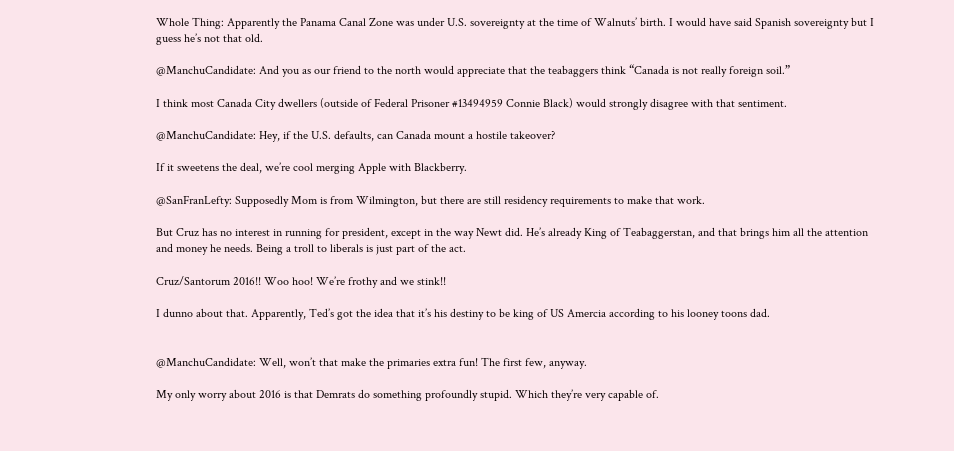Whole Thing: Apparently the Panama Canal Zone was under U.S. sovereignty at the time of Walnuts’ birth. I would have said Spanish sovereignty but I guess he’s not that old.

@ManchuCandidate: And you as our friend to the north would appreciate that the teabaggers think “Canada is not really foreign soil.”

I think most Canada City dwellers (outside of Federal Prisoner #13494959 Connie Black) would strongly disagree with that sentiment.

@ManchuCandidate: Hey, if the U.S. defaults, can Canada mount a hostile takeover?

If it sweetens the deal, we’re cool merging Apple with Blackberry.

@SanFranLefty: Supposedly Mom is from Wilmington, but there are still residency requirements to make that work.

But Cruz has no interest in running for president, except in the way Newt did. He’s already King of Teabaggerstan, and that brings him all the attention and money he needs. Being a troll to liberals is just part of the act.

Cruz/Santorum 2016!! Woo hoo! We’re frothy and we stink!!

I dunno about that. Apparently, Ted’s got the idea that it’s his destiny to be king of US Amercia according to his looney toons dad.


@ManchuCandidate: Well, won’t that make the primaries extra fun! The first few, anyway.

My only worry about 2016 is that Demrats do something profoundly stupid. Which they’re very capable of.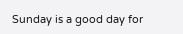Sunday is a good day for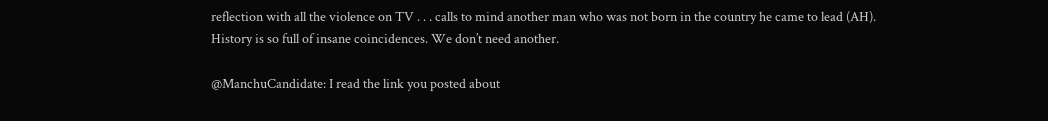reflection with all the violence on TV . . . calls to mind another man who was not born in the country he came to lead (AH). History is so full of insane coincidences. We don’t need another.

@ManchuCandidate: I read the link you posted about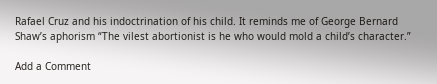Rafael Cruz and his indoctrination of his child. It reminds me of George Bernard Shaw’s aphorism “The vilest abortionist is he who would mold a child’s character.”

Add a Comment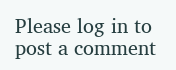Please log in to post a comment